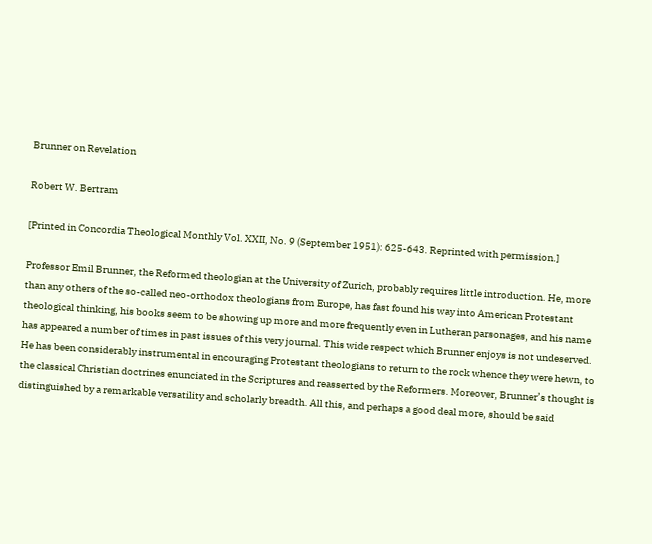Brunner on Revelation

Robert W. Bertram

[Printed in Concordia Theological Monthly Vol. XXII, No. 9 (September 1951): 625-643. Reprinted with permission.]

Professor Emil Brunner, the Reformed theologian at the University of Zurich, probably requires little introduction. He, more than any others of the so-called neo-orthodox theologians from Europe, has fast found his way into American Protestant theological thinking, his books seem to be showing up more and more frequently even in Lutheran parsonages, and his name has appeared a number of times in past issues of this very journal. This wide respect which Brunner enjoys is not undeserved. He has been considerably instrumental in encouraging Protestant theologians to return to the rock whence they were hewn, to the classical Christian doctrines enunciated in the Scriptures and reasserted by the Reformers. Moreover, Brunner’s thought is distinguished by a remarkable versatility and scholarly breadth. All this, and perhaps a good deal more, should be said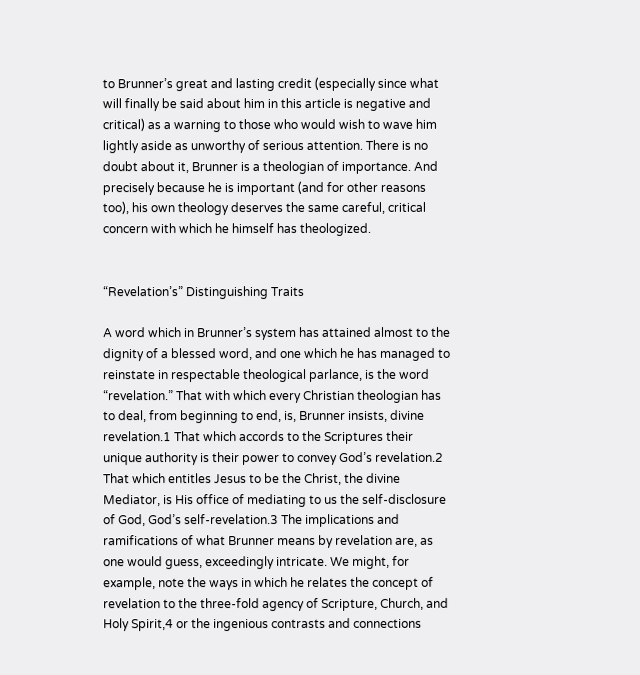to Brunner’s great and lasting credit (especially since what will finally be said about him in this article is negative and critical) as a warning to those who would wish to wave him lightly aside as unworthy of serious attention. There is no doubt about it, Brunner is a theologian of importance. And precisely because he is important (and for other reasons too), his own theology deserves the same careful, critical concern with which he himself has theologized.


“Revelation’s” Distinguishing Traits

A word which in Brunner’s system has attained almost to the dignity of a blessed word, and one which he has managed to reinstate in respectable theological parlance, is the word “revelation.” That with which every Christian theologian has to deal, from beginning to end, is, Brunner insists, divine revelation.1 That which accords to the Scriptures their unique authority is their power to convey God’s revelation.2 That which entitles Jesus to be the Christ, the divine Mediator, is His office of mediating to us the self-disclosure of God, God’s self-revelation.3 The implications and ramifications of what Brunner means by revelation are, as one would guess, exceedingly intricate. We might, for example, note the ways in which he relates the concept of revelation to the three-fold agency of Scripture, Church, and Holy Spirit,4 or the ingenious contrasts and connections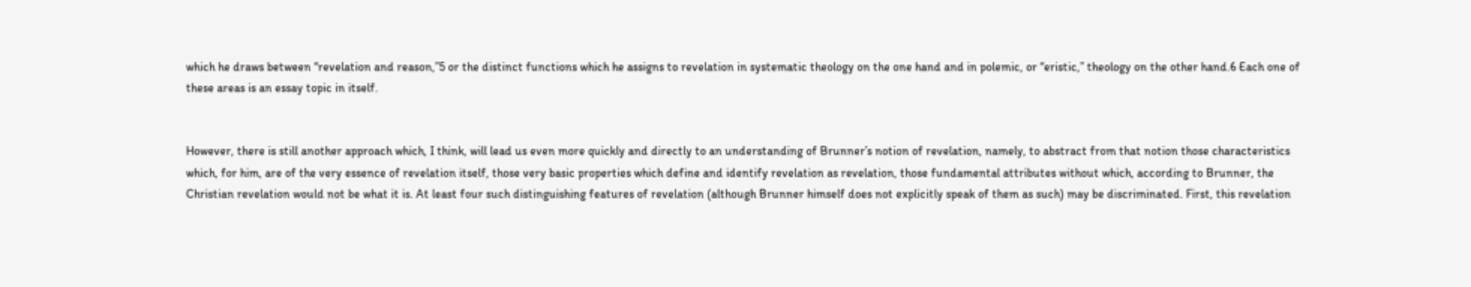which he draws between “revelation and reason,”5 or the distinct functions which he assigns to revelation in systematic theology on the one hand and in polemic, or “eristic,” theology on the other hand.6 Each one of these areas is an essay topic in itself.


However, there is still another approach which, I think, will lead us even more quickly and directly to an understanding of Brunner’s notion of revelation, namely, to abstract from that notion those characteristics which, for him, are of the very essence of revelation itself, those very basic properties which define and identify revelation as revelation, those fundamental attributes without which, according to Brunner, the Christian revelation would not be what it is. At least four such distinguishing features of revelation (although Brunner himself does not explicitly speak of them as such) may be discriminated. First, this revelation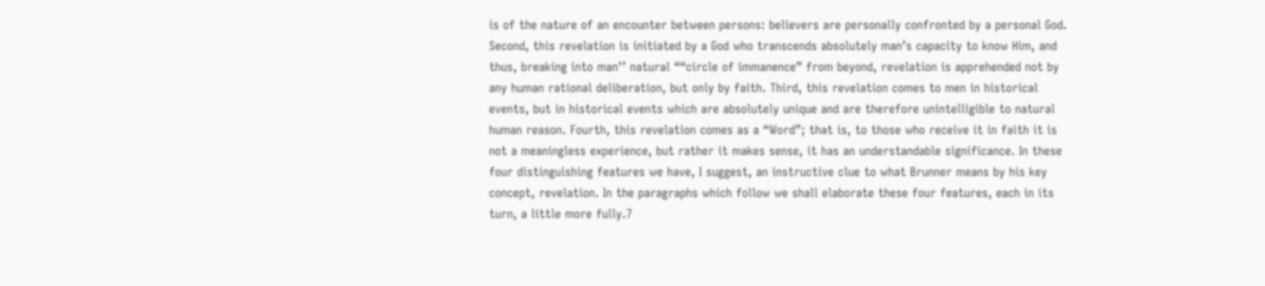is of the nature of an encounter between persons: believers are personally confronted by a personal God. Second, this revelation is initiated by a God who transcends absolutely man’s capacity to know Him, and thus, breaking into man’’ natural ““circle of immanence” from beyond, revelation is apprehended not by any human rational deliberation, but only by faith. Third, this revelation comes to men in historical events, but in historical events which are absolutely unique and are therefore unintelligible to natural human reason. Fourth, this revelation comes as a “Word”; that is, to those who receive it in faith it is not a meaningless experience, but rather it makes sense, it has an understandable significance. In these four distinguishing features we have, I suggest, an instructive clue to what Brunner means by his key concept, revelation. In the paragraphs which follow we shall elaborate these four features, each in its turn, a little more fully.7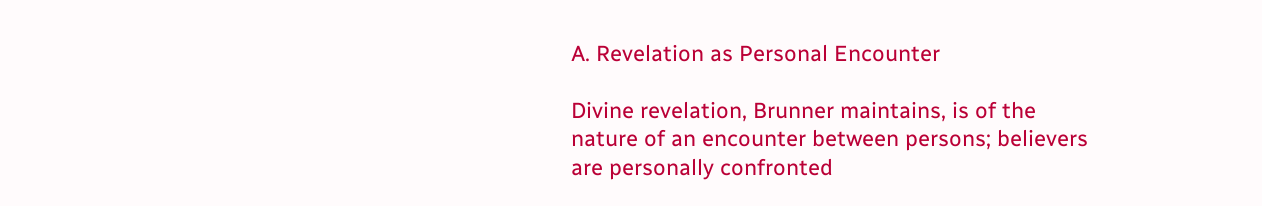A. Revelation as Personal Encounter

Divine revelation, Brunner maintains, is of the nature of an encounter between persons; believers are personally confronted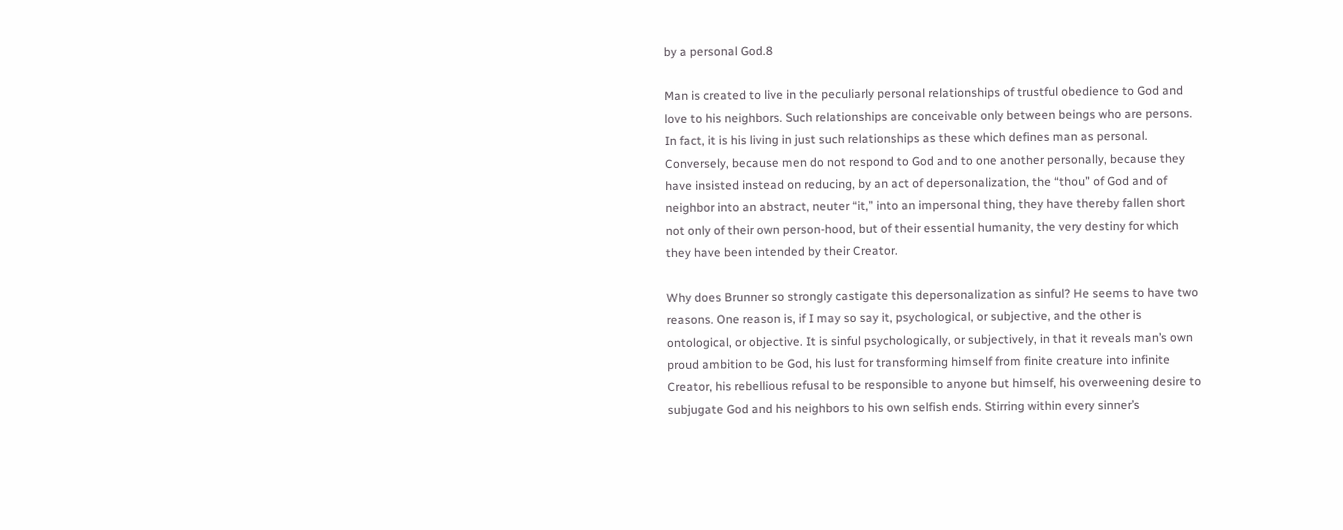by a personal God.8

Man is created to live in the peculiarly personal relationships of trustful obedience to God and love to his neighbors. Such relationships are conceivable only between beings who are persons. In fact, it is his living in just such relationships as these which defines man as personal. Conversely, because men do not respond to God and to one another personally, because they have insisted instead on reducing, by an act of depersonalization, the “thou” of God and of neighbor into an abstract, neuter “it,” into an impersonal thing, they have thereby fallen short not only of their own person-hood, but of their essential humanity, the very destiny for which they have been intended by their Creator.

Why does Brunner so strongly castigate this depersonalization as sinful? He seems to have two reasons. One reason is, if I may so say it, psychological, or subjective, and the other is ontological, or objective. It is sinful psychologically, or subjectively, in that it reveals man’s own proud ambition to be God, his lust for transforming himself from finite creature into infinite Creator, his rebellious refusal to be responsible to anyone but himself, his overweening desire to subjugate God and his neighbors to his own selfish ends. Stirring within every sinner’s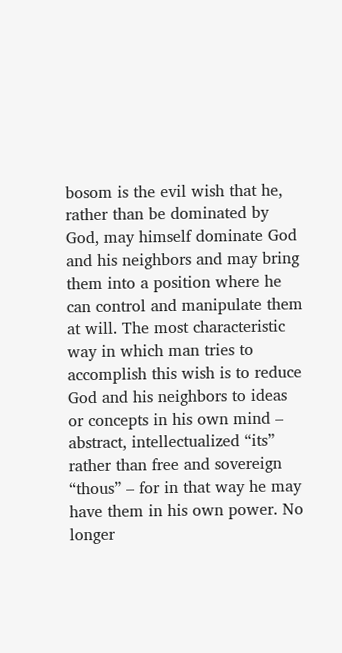bosom is the evil wish that he, rather than be dominated by God, may himself dominate God and his neighbors and may bring them into a position where he can control and manipulate them at will. The most characteristic way in which man tries to accomplish this wish is to reduce God and his neighbors to ideas or concepts in his own mind – abstract, intellectualized “its” rather than free and sovereign “thous” – for in that way he may have them in his own power. No longer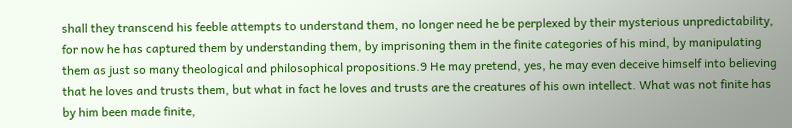shall they transcend his feeble attempts to understand them, no longer need he be perplexed by their mysterious unpredictability, for now he has captured them by understanding them, by imprisoning them in the finite categories of his mind, by manipulating them as just so many theological and philosophical propositions.9 He may pretend, yes, he may even deceive himself into believing that he loves and trusts them, but what in fact he loves and trusts are the creatures of his own intellect. What was not finite has by him been made finite,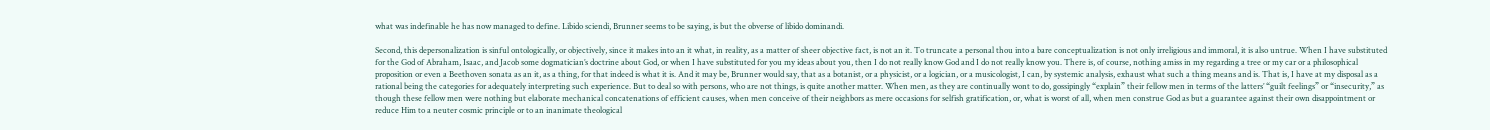what was indefinable he has now managed to define. Libido sciendi, Brunner seems to be saying, is but the obverse of libido dominandi.

Second, this depersonalization is sinful ontologically, or objectively, since it makes into an it what, in reality, as a matter of sheer objective fact, is not an it. To truncate a personal thou into a bare conceptualization is not only irreligious and immoral, it is also untrue. When I have substituted for the God of Abraham, Isaac, and Jacob some dogmatician’s doctrine about God, or when I have substituted for you my ideas about you, then I do not really know God and I do not really know you. There is, of course, nothing amiss in my regarding a tree or my car or a philosophical proposition or even a Beethoven sonata as an it, as a thing, for that indeed is what it is. And it may be, Brunner would say, that as a botanist, or a physicist, or a logician, or a musicologist, I can, by systemic analysis, exhaust what such a thing means and is. That is, I have at my disposal as a rational being the categories for adequately interpreting such experience. But to deal so with persons, who are not things, is quite another matter. When men, as they are continually wont to do, gossipingly “explain” their fellow men in terms of the latters’ “guilt feelings” or “insecurity,” as though these fellow men were nothing but elaborate mechanical concatenations of efficient causes, when men conceive of their neighbors as mere occasions for selfish gratification, or, what is worst of all, when men construe God as but a guarantee against their own disappointment or reduce Him to a neuter cosmic principle or to an inanimate theological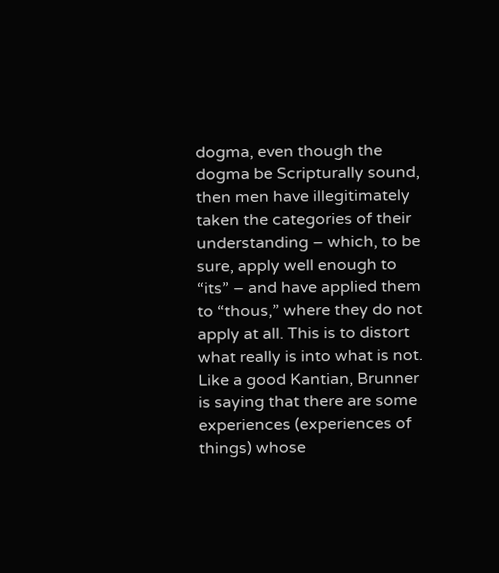dogma, even though the dogma be Scripturally sound, then men have illegitimately taken the categories of their understanding – which, to be sure, apply well enough to “its” – and have applied them to “thous,” where they do not apply at all. This is to distort what really is into what is not. Like a good Kantian, Brunner is saying that there are some experiences (experiences of things) whose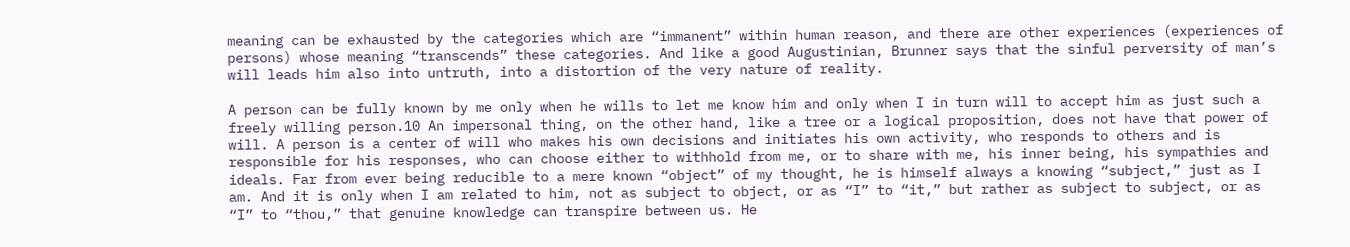meaning can be exhausted by the categories which are “immanent” within human reason, and there are other experiences (experiences of persons) whose meaning “transcends” these categories. And like a good Augustinian, Brunner says that the sinful perversity of man’s will leads him also into untruth, into a distortion of the very nature of reality.

A person can be fully known by me only when he wills to let me know him and only when I in turn will to accept him as just such a freely willing person.10 An impersonal thing, on the other hand, like a tree or a logical proposition, does not have that power of will. A person is a center of will who makes his own decisions and initiates his own activity, who responds to others and is responsible for his responses, who can choose either to withhold from me, or to share with me, his inner being, his sympathies and ideals. Far from ever being reducible to a mere known “object” of my thought, he is himself always a knowing “subject,” just as I am. And it is only when I am related to him, not as subject to object, or as “I” to “it,” but rather as subject to subject, or as “I” to “thou,” that genuine knowledge can transpire between us. He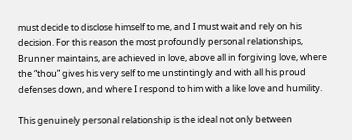must decide to disclose himself to me, and I must wait and rely on his decision. For this reason the most profoundly personal relationships, Brunner maintains, are achieved in love, above all in forgiving love, where the “thou” gives his very self to me unstintingly and with all his proud defenses down, and where I respond to him with a like love and humility.

This genuinely personal relationship is the ideal not only between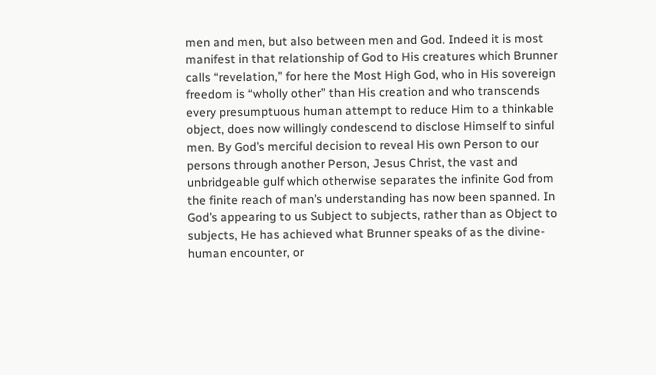men and men, but also between men and God. Indeed it is most manifest in that relationship of God to His creatures which Brunner calls “revelation,” for here the Most High God, who in His sovereign freedom is “wholly other” than His creation and who transcends every presumptuous human attempt to reduce Him to a thinkable object, does now willingly condescend to disclose Himself to sinful men. By God’s merciful decision to reveal His own Person to our persons through another Person, Jesus Christ, the vast and unbridgeable gulf which otherwise separates the infinite God from the finite reach of man’s understanding has now been spanned. In God’s appearing to us Subject to subjects, rather than as Object to subjects, He has achieved what Brunner speaks of as the divine-human encounter, or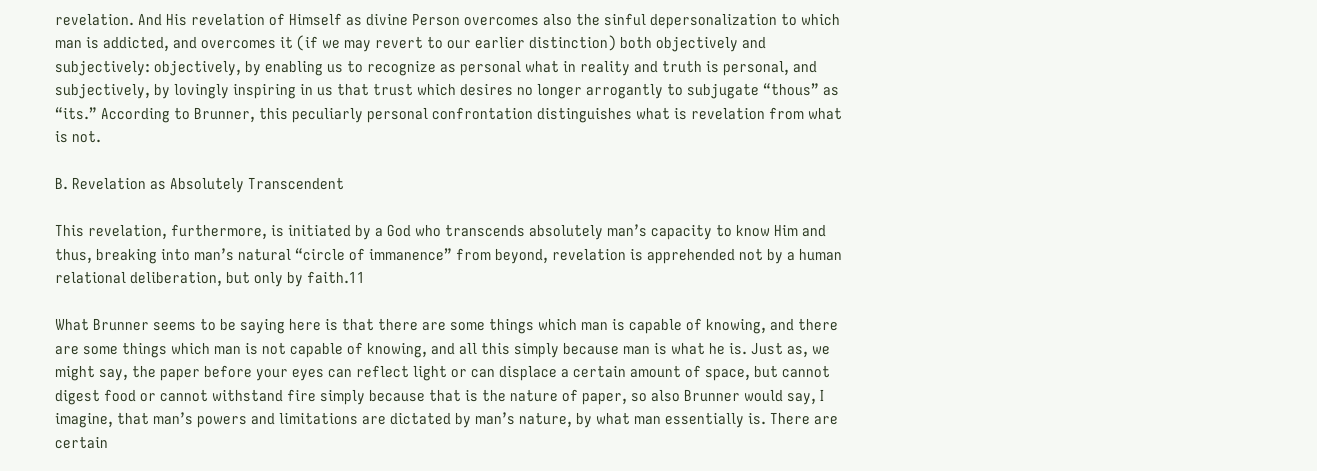revelation. And His revelation of Himself as divine Person overcomes also the sinful depersonalization to which man is addicted, and overcomes it (if we may revert to our earlier distinction) both objectively and subjectively: objectively, by enabling us to recognize as personal what in reality and truth is personal, and subjectively, by lovingly inspiring in us that trust which desires no longer arrogantly to subjugate “thous” as “its.” According to Brunner, this peculiarly personal confrontation distinguishes what is revelation from what is not.

B. Revelation as Absolutely Transcendent

This revelation, furthermore, is initiated by a God who transcends absolutely man’s capacity to know Him and thus, breaking into man’s natural “circle of immanence” from beyond, revelation is apprehended not by a human relational deliberation, but only by faith.11

What Brunner seems to be saying here is that there are some things which man is capable of knowing, and there are some things which man is not capable of knowing, and all this simply because man is what he is. Just as, we might say, the paper before your eyes can reflect light or can displace a certain amount of space, but cannot digest food or cannot withstand fire simply because that is the nature of paper, so also Brunner would say, I imagine, that man’s powers and limitations are dictated by man’s nature, by what man essentially is. There are certain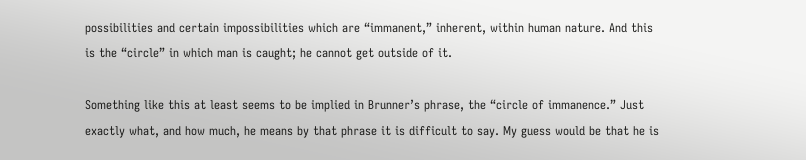possibilities and certain impossibilities which are “immanent,” inherent, within human nature. And this is the “circle” in which man is caught; he cannot get outside of it.

Something like this at least seems to be implied in Brunner’s phrase, the “circle of immanence.” Just exactly what, and how much, he means by that phrase it is difficult to say. My guess would be that he is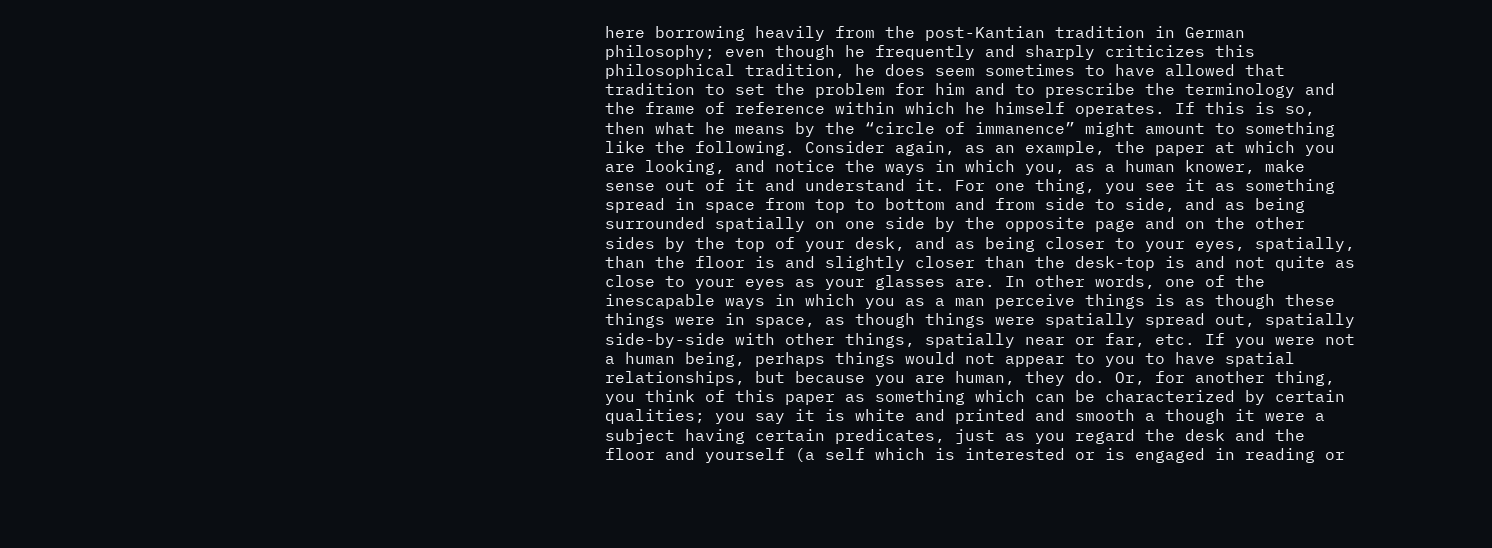here borrowing heavily from the post-Kantian tradition in German philosophy; even though he frequently and sharply criticizes this philosophical tradition, he does seem sometimes to have allowed that tradition to set the problem for him and to prescribe the terminology and the frame of reference within which he himself operates. If this is so, then what he means by the “circle of immanence” might amount to something like the following. Consider again, as an example, the paper at which you are looking, and notice the ways in which you, as a human knower, make sense out of it and understand it. For one thing, you see it as something spread in space from top to bottom and from side to side, and as being surrounded spatially on one side by the opposite page and on the other sides by the top of your desk, and as being closer to your eyes, spatially, than the floor is and slightly closer than the desk-top is and not quite as close to your eyes as your glasses are. In other words, one of the inescapable ways in which you as a man perceive things is as though these things were in space, as though things were spatially spread out, spatially side-by-side with other things, spatially near or far, etc. If you were not a human being, perhaps things would not appear to you to have spatial relationships, but because you are human, they do. Or, for another thing, you think of this paper as something which can be characterized by certain qualities; you say it is white and printed and smooth a though it were a subject having certain predicates, just as you regard the desk and the floor and yourself (a self which is interested or is engaged in reading or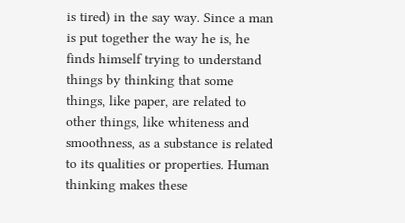is tired) in the say way. Since a man is put together the way he is, he finds himself trying to understand things by thinking that some things, like paper, are related to other things, like whiteness and smoothness, as a substance is related to its qualities or properties. Human thinking makes these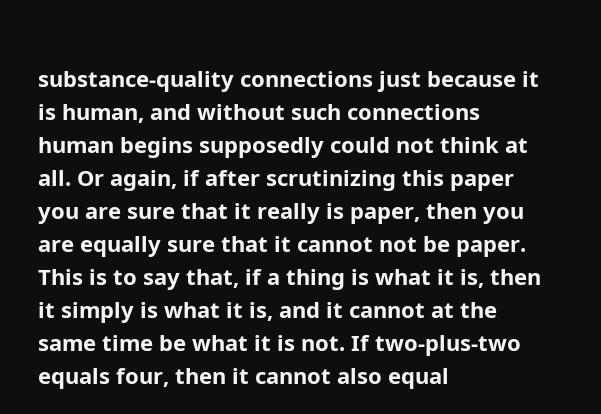substance-quality connections just because it is human, and without such connections human begins supposedly could not think at all. Or again, if after scrutinizing this paper you are sure that it really is paper, then you are equally sure that it cannot not be paper. This is to say that, if a thing is what it is, then it simply is what it is, and it cannot at the same time be what it is not. If two-plus-two equals four, then it cannot also equal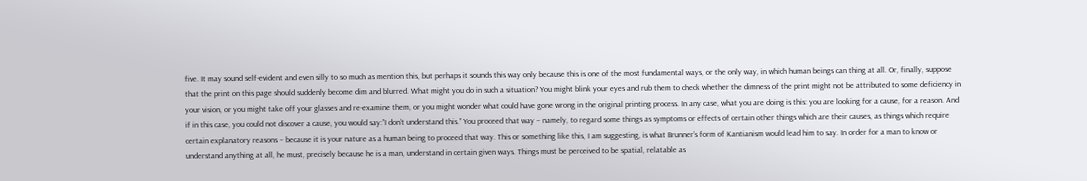five. It may sound self-evident and even silly to so much as mention this, but perhaps it sounds this way only because this is one of the most fundamental ways, or the only way, in which human beings can thing at all. Or, finally, suppose that the print on this page should suddenly become dim and blurred. What might you do in such a situation? You might blink your eyes and rub them to check whether the dimness of the print might not be attributed to some deficiency in your vision, or you might take off your glasses and re-examine them, or you might wonder what could have gone wrong in the original printing process. In any case, what you are doing is this: you are looking for a cause, for a reason. And if in this case, you could not discover a cause, you would say:”I don’t understand this.” You proceed that way – namely, to regard some things as symptoms or effects of certain other things which are their causes, as things which require certain explanatory reasons – because it is your nature as a human being to proceed that way. This or something like this, I am suggesting, is what Brunner’s form of Kantianism would lead him to say. In order for a man to know or understand anything at all, he must, precisely because he is a man, understand in certain given ways. Things must be perceived to be spatial, relatable as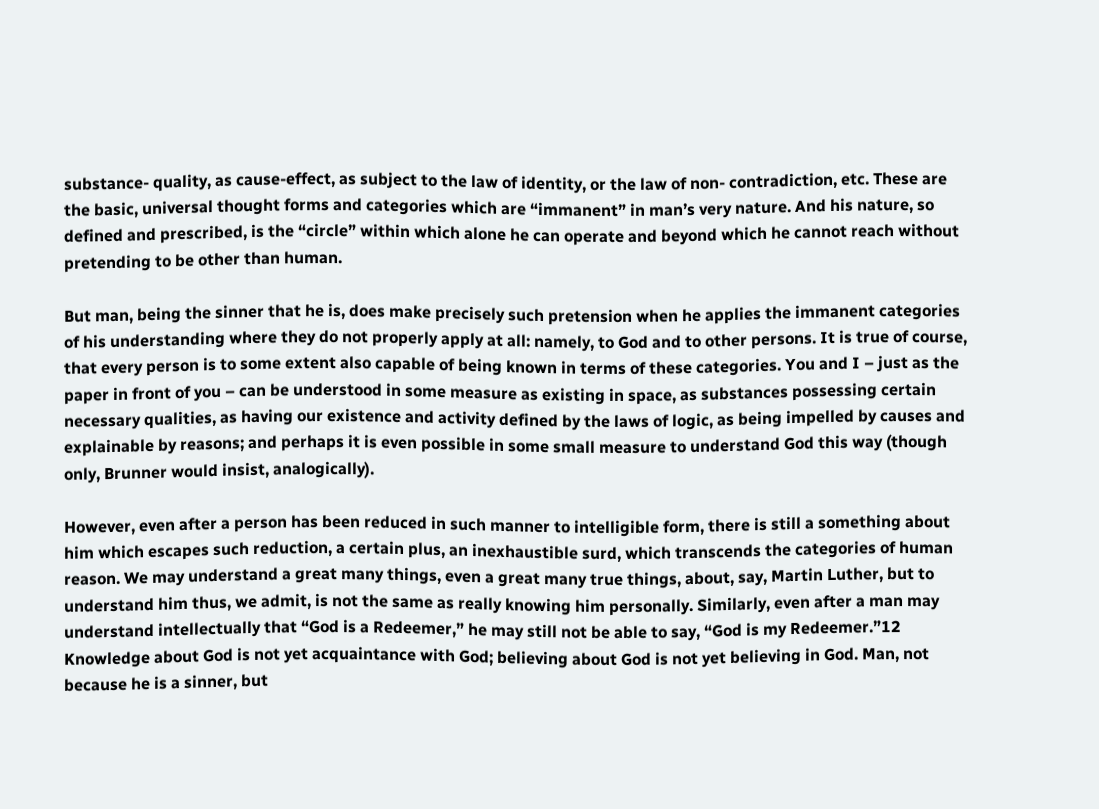substance- quality, as cause-effect, as subject to the law of identity, or the law of non- contradiction, etc. These are the basic, universal thought forms and categories which are “immanent” in man’s very nature. And his nature, so defined and prescribed, is the “circle” within which alone he can operate and beyond which he cannot reach without pretending to be other than human.

But man, being the sinner that he is, does make precisely such pretension when he applies the immanent categories of his understanding where they do not properly apply at all: namely, to God and to other persons. It is true of course, that every person is to some extent also capable of being known in terms of these categories. You and I – just as the paper in front of you – can be understood in some measure as existing in space, as substances possessing certain necessary qualities, as having our existence and activity defined by the laws of logic, as being impelled by causes and explainable by reasons; and perhaps it is even possible in some small measure to understand God this way (though only, Brunner would insist, analogically).

However, even after a person has been reduced in such manner to intelligible form, there is still a something about him which escapes such reduction, a certain plus, an inexhaustible surd, which transcends the categories of human reason. We may understand a great many things, even a great many true things, about, say, Martin Luther, but to understand him thus, we admit, is not the same as really knowing him personally. Similarly, even after a man may understand intellectually that “God is a Redeemer,” he may still not be able to say, “God is my Redeemer.”12 Knowledge about God is not yet acquaintance with God; believing about God is not yet believing in God. Man, not because he is a sinner, but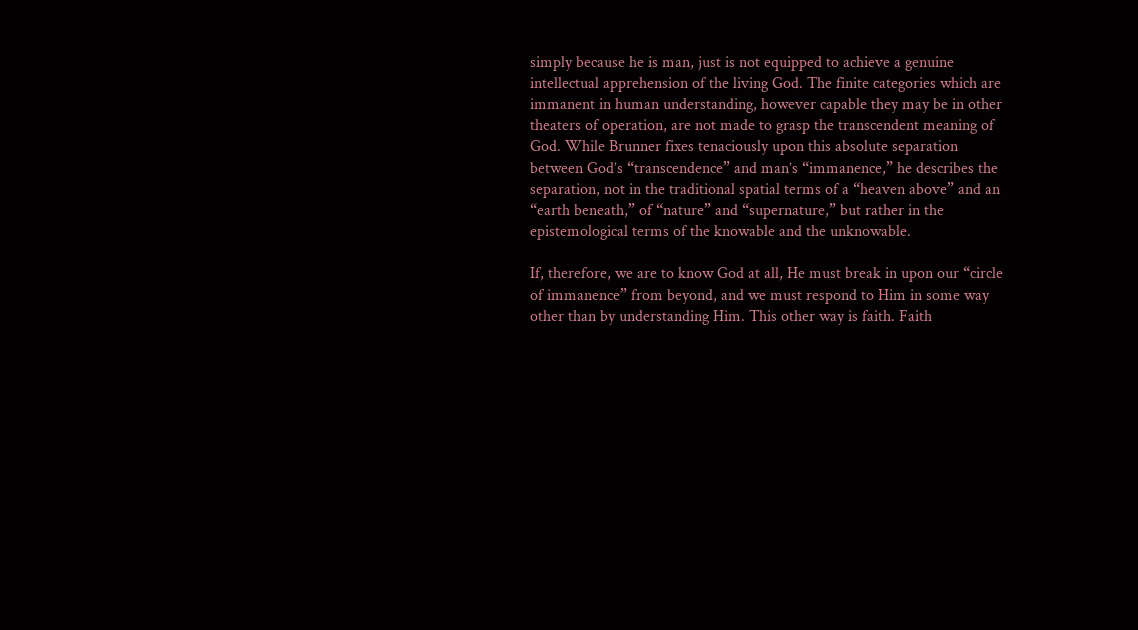simply because he is man, just is not equipped to achieve a genuine intellectual apprehension of the living God. The finite categories which are immanent in human understanding, however capable they may be in other theaters of operation, are not made to grasp the transcendent meaning of God. While Brunner fixes tenaciously upon this absolute separation between God’s “transcendence” and man’s “immanence,” he describes the separation, not in the traditional spatial terms of a “heaven above” and an “earth beneath,” of “nature” and “supernature,” but rather in the epistemological terms of the knowable and the unknowable.

If, therefore, we are to know God at all, He must break in upon our “circle of immanence” from beyond, and we must respond to Him in some way other than by understanding Him. This other way is faith. Faith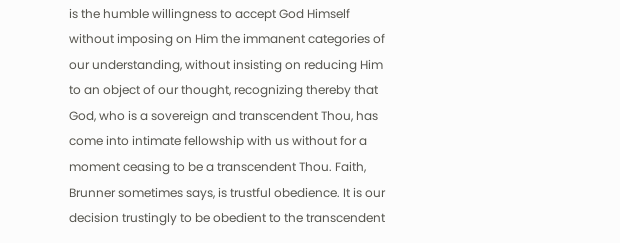is the humble willingness to accept God Himself without imposing on Him the immanent categories of our understanding, without insisting on reducing Him to an object of our thought, recognizing thereby that God, who is a sovereign and transcendent Thou, has come into intimate fellowship with us without for a moment ceasing to be a transcendent Thou. Faith, Brunner sometimes says, is trustful obedience. It is our decision trustingly to be obedient to the transcendent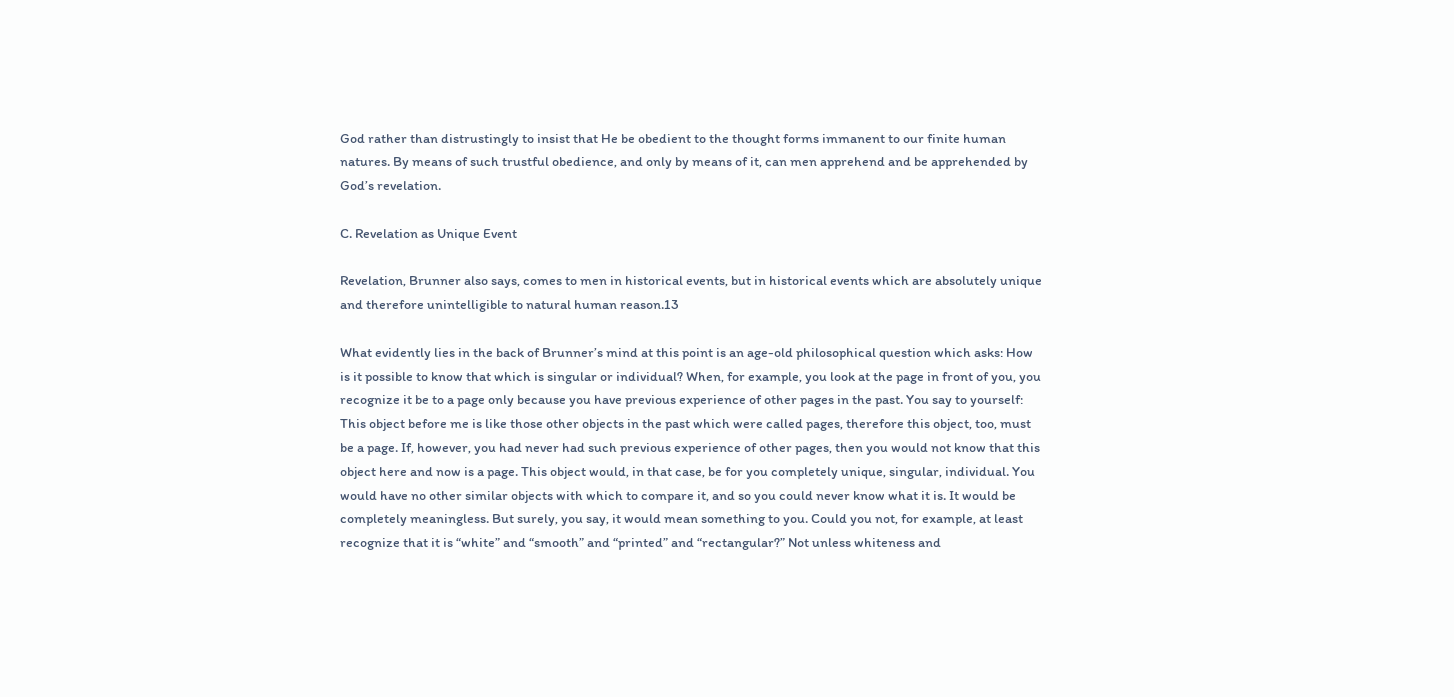God rather than distrustingly to insist that He be obedient to the thought forms immanent to our finite human natures. By means of such trustful obedience, and only by means of it, can men apprehend and be apprehended by God’s revelation.

C. Revelation as Unique Event

Revelation, Brunner also says, comes to men in historical events, but in historical events which are absolutely unique and therefore unintelligible to natural human reason.13

What evidently lies in the back of Brunner’s mind at this point is an age-old philosophical question which asks: How is it possible to know that which is singular or individual? When, for example, you look at the page in front of you, you recognize it be to a page only because you have previous experience of other pages in the past. You say to yourself: This object before me is like those other objects in the past which were called pages, therefore this object, too, must be a page. If, however, you had never had such previous experience of other pages, then you would not know that this object here and now is a page. This object would, in that case, be for you completely unique, singular, individual. You would have no other similar objects with which to compare it, and so you could never know what it is. It would be completely meaningless. But surely, you say, it would mean something to you. Could you not, for example, at least recognize that it is “white” and “smooth” and “printed” and “rectangular?” Not unless whiteness and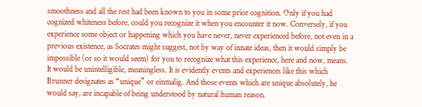smoothness and all the rest had been known to you in some prior cognition. Only if you had cognized whiteness before, could you recognize it when you encounter it now. Conversely, if you experience some object or happening which you have never, never experienced before, not even in a previous existence, as Socrates might suggest, not by way of innate ideas, then it would simply be impossible (or so it would seem) for you to recognize what this experience, here and now, means. It would be unintelligible, meaningless. It is evidently events and experiences like this which Brunner designates as “unique” or einmalig. And those events which are unique absolutely, he would say, are incapable of being understood by natural human reason.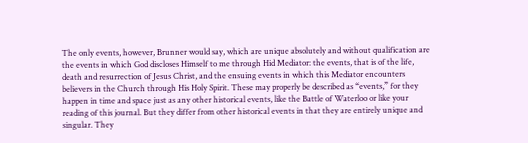The only events, however, Brunner would say, which are unique absolutely and without qualification are the events in which God discloses Himself to me through Hid Mediator: the events, that is of the life, death and resurrection of Jesus Christ, and the ensuing events in which this Mediator encounters believers in the Church through His Holy Spirit. These may properly be described as “events,” for they happen in time and space just as any other historical events, like the Battle of Waterloo or like your reading of this journal. But they differ from other historical events in that they are entirely unique and singular. They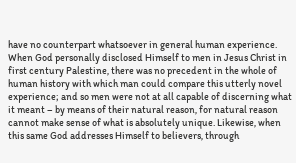have no counterpart whatsoever in general human experience. When God personally disclosed Himself to men in Jesus Christ in first century Palestine, there was no precedent in the whole of human history with which man could compare this utterly novel experience; and so men were not at all capable of discerning what it meant – by means of their natural reason, for natural reason cannot make sense of what is absolutely unique. Likewise, when this same God addresses Himself to believers, through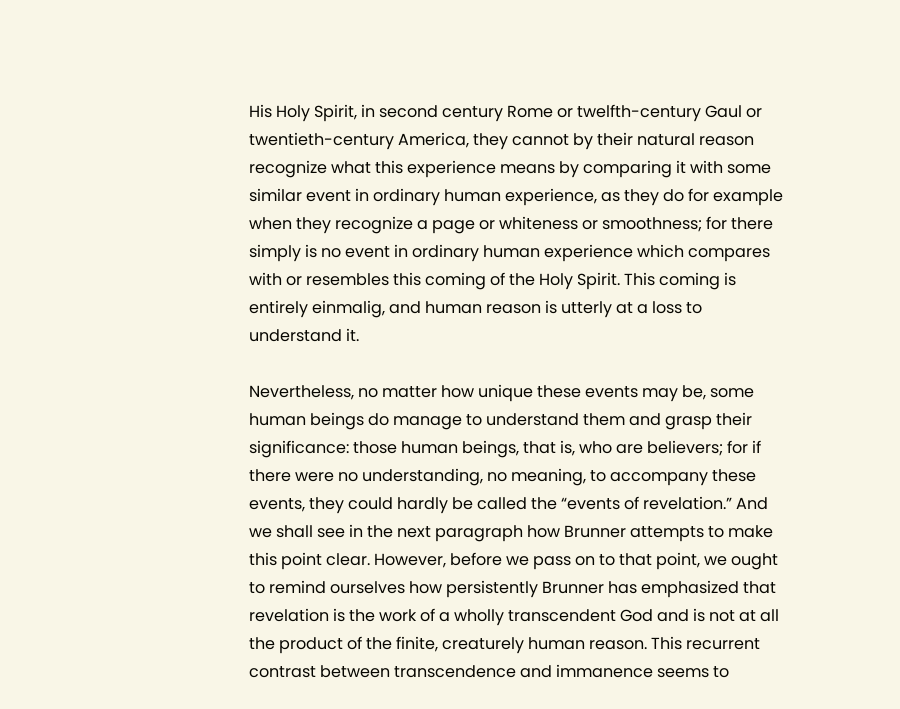His Holy Spirit, in second century Rome or twelfth-century Gaul or twentieth-century America, they cannot by their natural reason recognize what this experience means by comparing it with some similar event in ordinary human experience, as they do for example when they recognize a page or whiteness or smoothness; for there simply is no event in ordinary human experience which compares with or resembles this coming of the Holy Spirit. This coming is entirely einmalig, and human reason is utterly at a loss to understand it.

Nevertheless, no matter how unique these events may be, some human beings do manage to understand them and grasp their significance: those human beings, that is, who are believers; for if there were no understanding, no meaning, to accompany these events, they could hardly be called the “events of revelation.” And we shall see in the next paragraph how Brunner attempts to make this point clear. However, before we pass on to that point, we ought to remind ourselves how persistently Brunner has emphasized that revelation is the work of a wholly transcendent God and is not at all the product of the finite, creaturely human reason. This recurrent contrast between transcendence and immanence seems to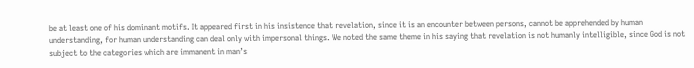be at least one of his dominant motifs. It appeared first in his insistence that revelation, since it is an encounter between persons, cannot be apprehended by human understanding, for human understanding can deal only with impersonal things. We noted the same theme in his saying that revelation is not humanly intelligible, since God is not subject to the categories which are immanent in man’s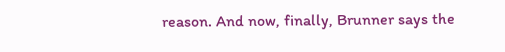reason. And now, finally, Brunner says the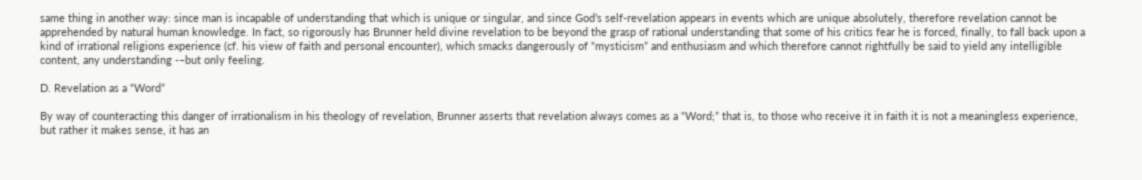same thing in another way: since man is incapable of understanding that which is unique or singular, and since God’s self-revelation appears in events which are unique absolutely, therefore revelation cannot be apprehended by natural human knowledge. In fact, so rigorously has Brunner held divine revelation to be beyond the grasp of rational understanding that some of his critics fear he is forced, finally, to fall back upon a kind of irrational religions experience (cf. his view of faith and personal encounter), which smacks dangerously of “mysticism” and enthusiasm and which therefore cannot rightfully be said to yield any intelligible content, any understanding -–but only feeling.

D. Revelation as a “Word”

By way of counteracting this danger of irrationalism in his theology of revelation, Brunner asserts that revelation always comes as a “Word;” that is, to those who receive it in faith it is not a meaningless experience, but rather it makes sense, it has an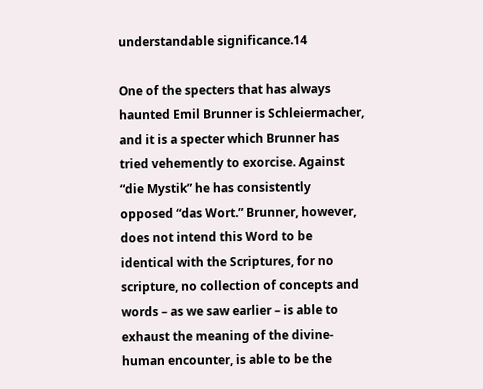understandable significance.14

One of the specters that has always haunted Emil Brunner is Schleiermacher, and it is a specter which Brunner has tried vehemently to exorcise. Against “die Mystik” he has consistently opposed “das Wort.” Brunner, however, does not intend this Word to be identical with the Scriptures, for no scripture, no collection of concepts and words – as we saw earlier – is able to exhaust the meaning of the divine-human encounter, is able to be the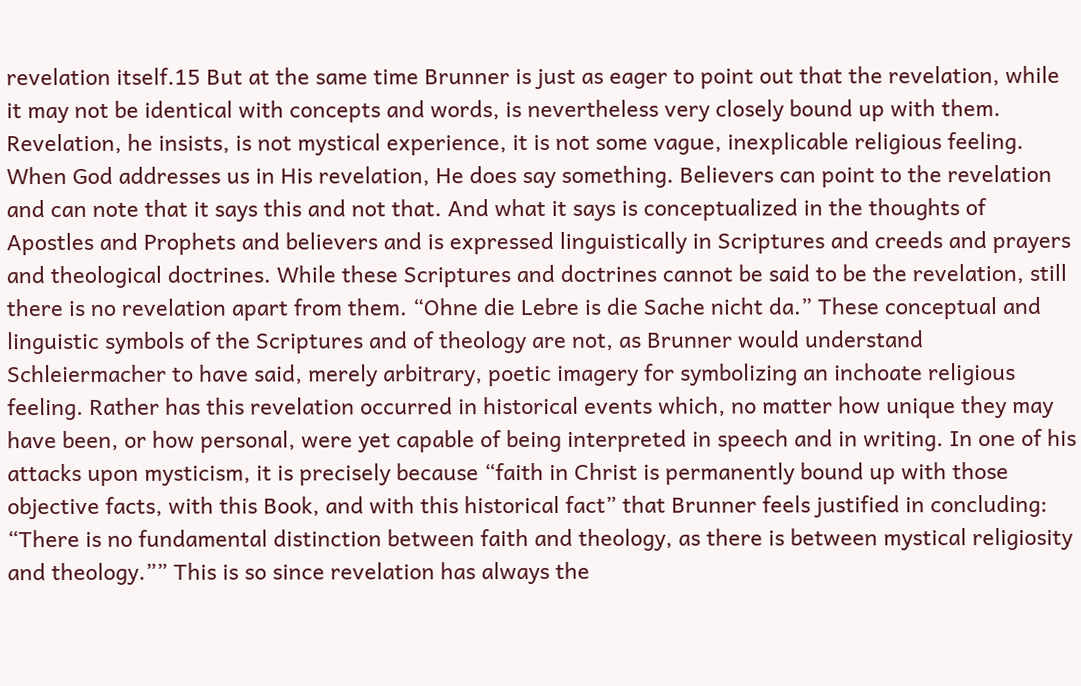revelation itself.15 But at the same time Brunner is just as eager to point out that the revelation, while it may not be identical with concepts and words, is nevertheless very closely bound up with them. Revelation, he insists, is not mystical experience, it is not some vague, inexplicable religious feeling. When God addresses us in His revelation, He does say something. Believers can point to the revelation and can note that it says this and not that. And what it says is conceptualized in the thoughts of Apostles and Prophets and believers and is expressed linguistically in Scriptures and creeds and prayers and theological doctrines. While these Scriptures and doctrines cannot be said to be the revelation, still there is no revelation apart from them. “Ohne die Lebre is die Sache nicht da.” These conceptual and linguistic symbols of the Scriptures and of theology are not, as Brunner would understand Schleiermacher to have said, merely arbitrary, poetic imagery for symbolizing an inchoate religious feeling. Rather has this revelation occurred in historical events which, no matter how unique they may have been, or how personal, were yet capable of being interpreted in speech and in writing. In one of his attacks upon mysticism, it is precisely because “faith in Christ is permanently bound up with those objective facts, with this Book, and with this historical fact” that Brunner feels justified in concluding: “There is no fundamental distinction between faith and theology, as there is between mystical religiosity and theology.”” This is so since revelation has always the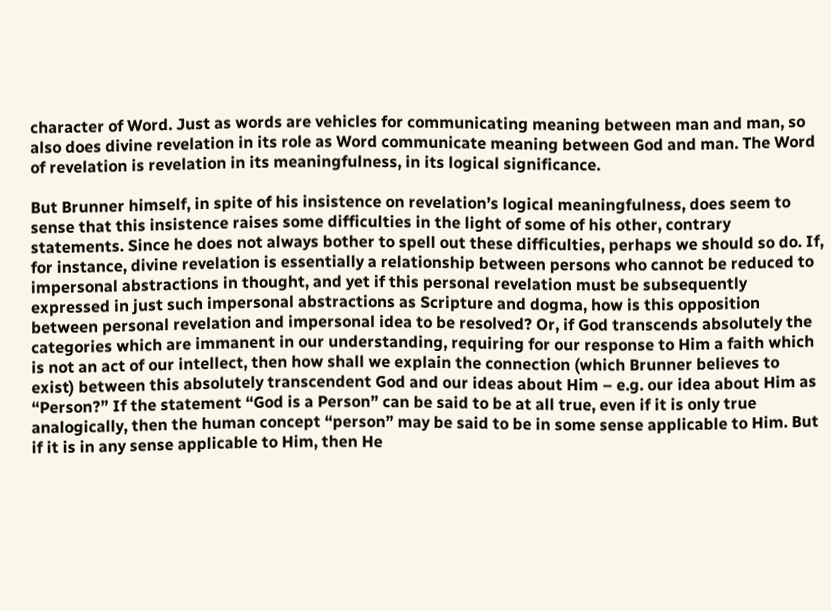character of Word. Just as words are vehicles for communicating meaning between man and man, so also does divine revelation in its role as Word communicate meaning between God and man. The Word of revelation is revelation in its meaningfulness, in its logical significance.

But Brunner himself, in spite of his insistence on revelation’s logical meaningfulness, does seem to sense that this insistence raises some difficulties in the light of some of his other, contrary statements. Since he does not always bother to spell out these difficulties, perhaps we should so do. If, for instance, divine revelation is essentially a relationship between persons who cannot be reduced to impersonal abstractions in thought, and yet if this personal revelation must be subsequently expressed in just such impersonal abstractions as Scripture and dogma, how is this opposition between personal revelation and impersonal idea to be resolved? Or, if God transcends absolutely the categories which are immanent in our understanding, requiring for our response to Him a faith which is not an act of our intellect, then how shall we explain the connection (which Brunner believes to exist) between this absolutely transcendent God and our ideas about Him – e.g. our idea about Him as “Person?” If the statement “God is a Person” can be said to be at all true, even if it is only true analogically, then the human concept “person” may be said to be in some sense applicable to Him. But if it is in any sense applicable to Him, then He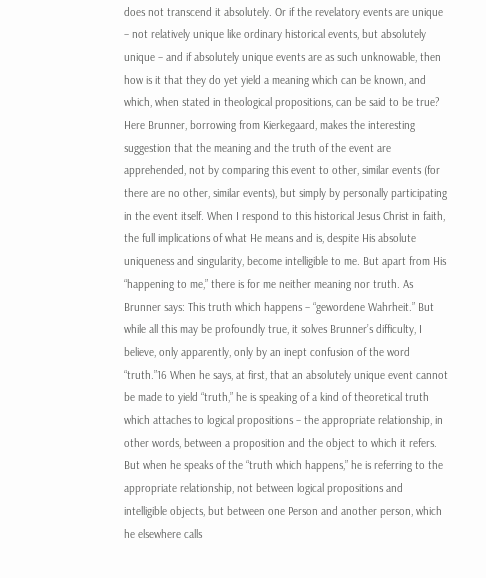does not transcend it absolutely. Or if the revelatory events are unique – not relatively unique like ordinary historical events, but absolutely unique – and if absolutely unique events are as such unknowable, then how is it that they do yet yield a meaning which can be known, and which, when stated in theological propositions, can be said to be true? Here Brunner, borrowing from Kierkegaard, makes the interesting suggestion that the meaning and the truth of the event are apprehended, not by comparing this event to other, similar events (for there are no other, similar events), but simply by personally participating in the event itself. When I respond to this historical Jesus Christ in faith, the full implications of what He means and is, despite His absolute uniqueness and singularity, become intelligible to me. But apart from His “happening to me,” there is for me neither meaning nor truth. As Brunner says: This truth which happens – “gewordene Wahrheit.” But while all this may be profoundly true, it solves Brunner’s difficulty, I believe, only apparently, only by an inept confusion of the word “truth.”16 When he says, at first, that an absolutely unique event cannot be made to yield “truth,” he is speaking of a kind of theoretical truth which attaches to logical propositions – the appropriate relationship, in other words, between a proposition and the object to which it refers. But when he speaks of the “truth which happens,” he is referring to the appropriate relationship, not between logical propositions and intelligible objects, but between one Person and another person, which he elsewhere calls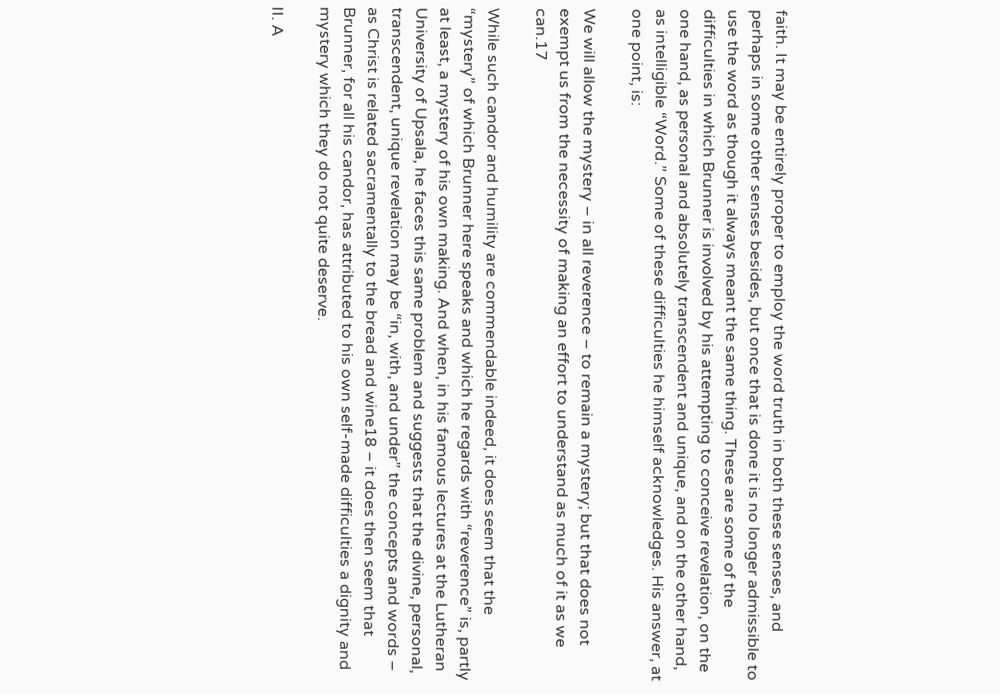faith. It may be entirely proper to employ the word truth in both these senses, and perhaps in some other senses besides, but once that is done it is no longer admissible to use the word as though it always meant the same thing. These are some of the difficulties in which Brunner is involved by his attempting to conceive revelation, on the one hand, as personal and absolutely transcendent and unique, and on the other hand, as intelligible “Word.” Some of these difficulties he himself acknowledges. His answer, at one point, is:

We will allow the mystery – in all reverence – to remain a mystery; but that does not exempt us from the necessity of making an effort to understand as much of it as we can.17

While such candor and humility are commendable indeed, it does seem that the “mystery” of which Brunner here speaks and which he regards with “reverence” is, partly at least, a mystery of his own making. And when, in his famous lectures at the Lutheran University of Upsala, he faces this same problem and suggests that the divine, personal, transcendent, unique revelation may be “in, with, and under” the concepts and words – as Christ is related sacramentally to the bread and wine18 – it does then seem that Brunner, for all his candor, has attributed to his own self-made difficulties a dignity and mystery which they do not quite deserve.

II. A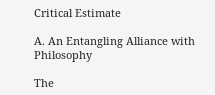Critical Estimate

A. An Entangling Alliance with Philosophy

The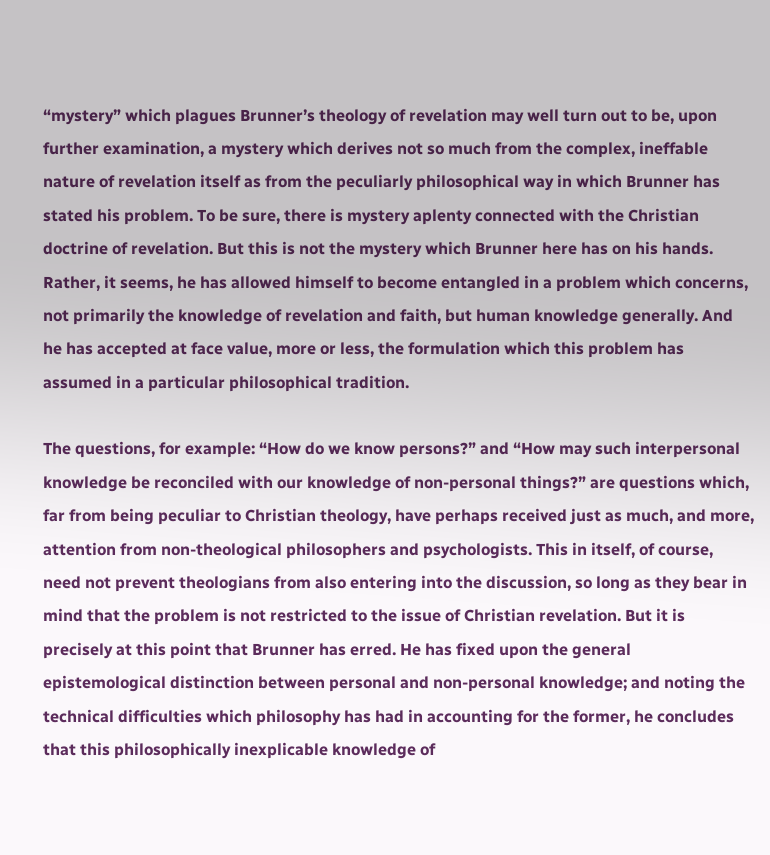“mystery” which plagues Brunner’s theology of revelation may well turn out to be, upon further examination, a mystery which derives not so much from the complex, ineffable nature of revelation itself as from the peculiarly philosophical way in which Brunner has stated his problem. To be sure, there is mystery aplenty connected with the Christian doctrine of revelation. But this is not the mystery which Brunner here has on his hands. Rather, it seems, he has allowed himself to become entangled in a problem which concerns, not primarily the knowledge of revelation and faith, but human knowledge generally. And he has accepted at face value, more or less, the formulation which this problem has assumed in a particular philosophical tradition.

The questions, for example: “How do we know persons?” and “How may such interpersonal knowledge be reconciled with our knowledge of non-personal things?” are questions which, far from being peculiar to Christian theology, have perhaps received just as much, and more, attention from non-theological philosophers and psychologists. This in itself, of course, need not prevent theologians from also entering into the discussion, so long as they bear in mind that the problem is not restricted to the issue of Christian revelation. But it is precisely at this point that Brunner has erred. He has fixed upon the general epistemological distinction between personal and non-personal knowledge; and noting the technical difficulties which philosophy has had in accounting for the former, he concludes that this philosophically inexplicable knowledge of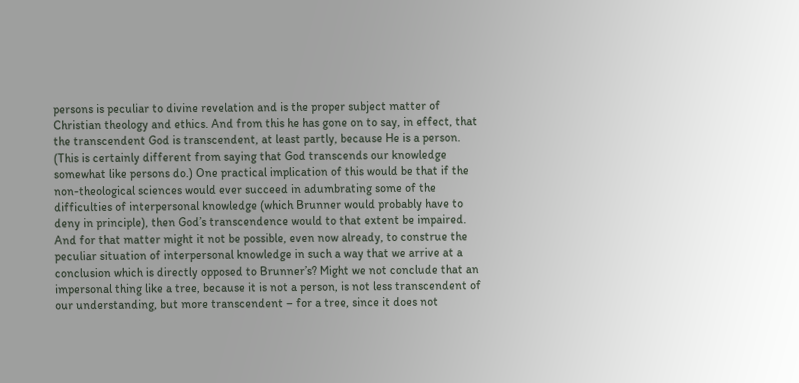persons is peculiar to divine revelation and is the proper subject matter of Christian theology and ethics. And from this he has gone on to say, in effect, that the transcendent God is transcendent, at least partly, because He is a person. (This is certainly different from saying that God transcends our knowledge somewhat like persons do.) One practical implication of this would be that if the non-theological sciences would ever succeed in adumbrating some of the difficulties of interpersonal knowledge (which Brunner would probably have to deny in principle), then God’s transcendence would to that extent be impaired. And for that matter might it not be possible, even now already, to construe the peculiar situation of interpersonal knowledge in such a way that we arrive at a conclusion which is directly opposed to Brunner’s? Might we not conclude that an impersonal thing like a tree, because it is not a person, is not less transcendent of our understanding, but more transcendent – for a tree, since it does not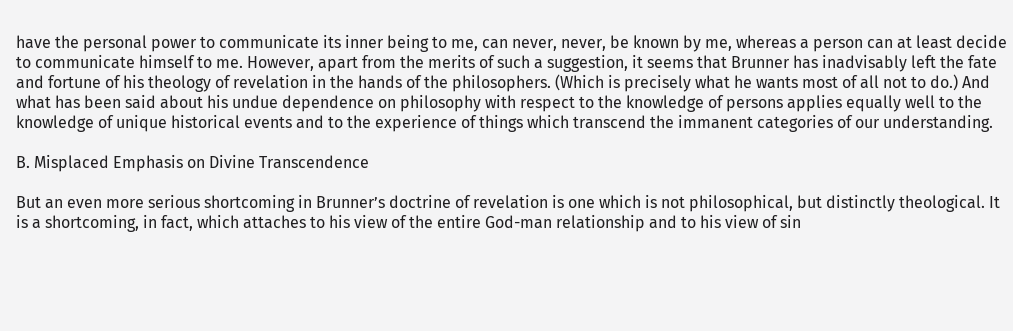have the personal power to communicate its inner being to me, can never, never, be known by me, whereas a person can at least decide to communicate himself to me. However, apart from the merits of such a suggestion, it seems that Brunner has inadvisably left the fate and fortune of his theology of revelation in the hands of the philosophers. (Which is precisely what he wants most of all not to do.) And what has been said about his undue dependence on philosophy with respect to the knowledge of persons applies equally well to the knowledge of unique historical events and to the experience of things which transcend the immanent categories of our understanding.

B. Misplaced Emphasis on Divine Transcendence

But an even more serious shortcoming in Brunner’s doctrine of revelation is one which is not philosophical, but distinctly theological. It is a shortcoming, in fact, which attaches to his view of the entire God-man relationship and to his view of sin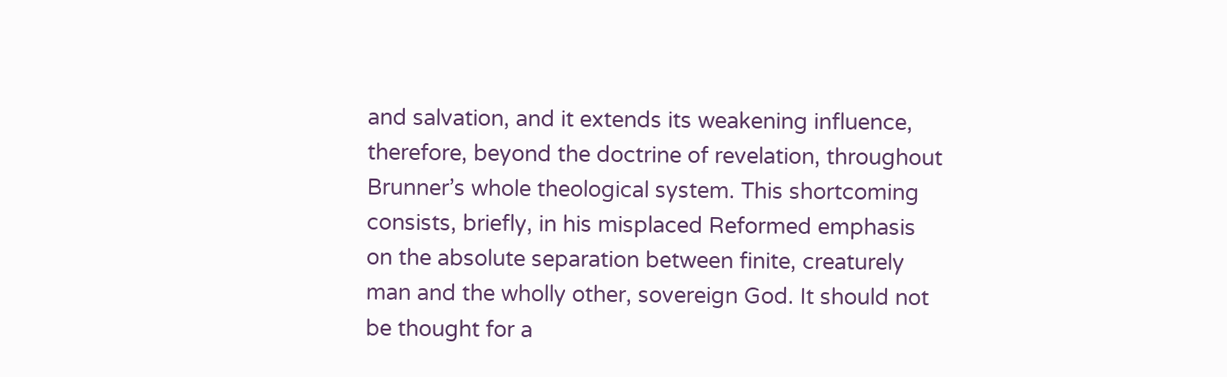and salvation, and it extends its weakening influence, therefore, beyond the doctrine of revelation, throughout Brunner’s whole theological system. This shortcoming consists, briefly, in his misplaced Reformed emphasis on the absolute separation between finite, creaturely man and the wholly other, sovereign God. It should not be thought for a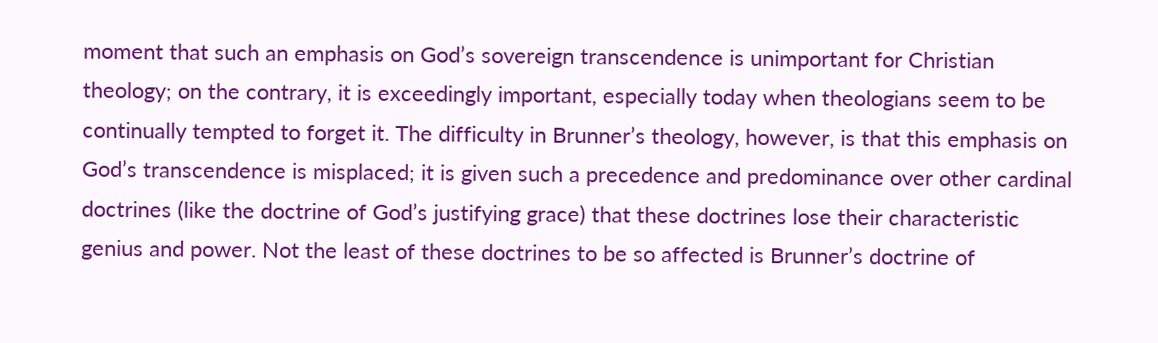moment that such an emphasis on God’s sovereign transcendence is unimportant for Christian theology; on the contrary, it is exceedingly important, especially today when theologians seem to be continually tempted to forget it. The difficulty in Brunner’s theology, however, is that this emphasis on God’s transcendence is misplaced; it is given such a precedence and predominance over other cardinal doctrines (like the doctrine of God’s justifying grace) that these doctrines lose their characteristic genius and power. Not the least of these doctrines to be so affected is Brunner’s doctrine of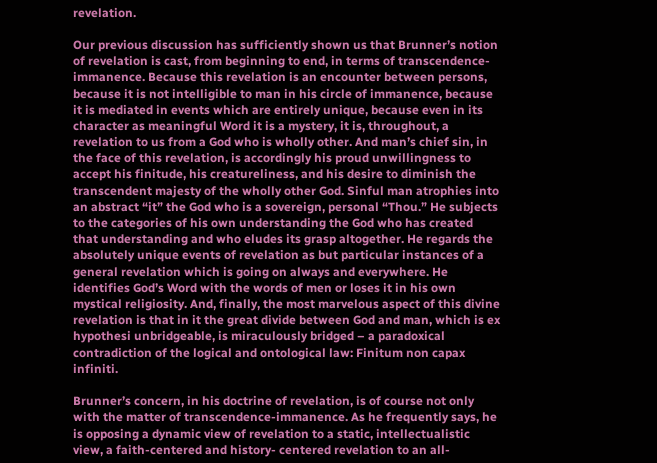revelation.

Our previous discussion has sufficiently shown us that Brunner’s notion of revelation is cast, from beginning to end, in terms of transcendence-immanence. Because this revelation is an encounter between persons, because it is not intelligible to man in his circle of immanence, because it is mediated in events which are entirely unique, because even in its character as meaningful Word it is a mystery, it is, throughout, a revelation to us from a God who is wholly other. And man’s chief sin, in the face of this revelation, is accordingly his proud unwillingness to accept his finitude, his creatureliness, and his desire to diminish the transcendent majesty of the wholly other God. Sinful man atrophies into an abstract “it” the God who is a sovereign, personal “Thou.” He subjects to the categories of his own understanding the God who has created that understanding and who eludes its grasp altogether. He regards the absolutely unique events of revelation as but particular instances of a general revelation which is going on always and everywhere. He identifies God’s Word with the words of men or loses it in his own mystical religiosity. And, finally, the most marvelous aspect of this divine revelation is that in it the great divide between God and man, which is ex hypothesi unbridgeable, is miraculously bridged – a paradoxical contradiction of the logical and ontological law: Finitum non capax infiniti.

Brunner’s concern, in his doctrine of revelation, is of course not only with the matter of transcendence-immanence. As he frequently says, he is opposing a dynamic view of revelation to a static, intellectualistic view, a faith-centered and history- centered revelation to an all-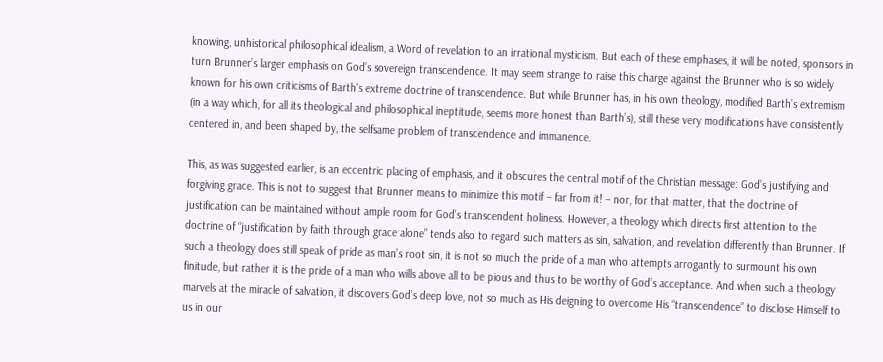knowing, unhistorical philosophical idealism, a Word of revelation to an irrational mysticism. But each of these emphases, it will be noted, sponsors in turn Brunner’s larger emphasis on God’s sovereign transcendence. It may seem strange to raise this charge against the Brunner who is so widely known for his own criticisms of Barth’s extreme doctrine of transcendence. But while Brunner has, in his own theology, modified Barth’s extremism (in a way which, for all its theological and philosophical ineptitude, seems more honest than Barth’s), still these very modifications have consistently centered in, and been shaped by, the selfsame problem of transcendence and immanence.

This, as was suggested earlier, is an eccentric placing of emphasis, and it obscures the central motif of the Christian message: God’s justifying and forgiving grace. This is not to suggest that Brunner means to minimize this motif – far from it! – nor, for that matter, that the doctrine of justification can be maintained without ample room for God’s transcendent holiness. However, a theology which directs first attention to the doctrine of “justification by faith through grace alone” tends also to regard such matters as sin, salvation, and revelation differently than Brunner. If such a theology does still speak of pride as man’s root sin, it is not so much the pride of a man who attempts arrogantly to surmount his own finitude, but rather it is the pride of a man who wills above all to be pious and thus to be worthy of God’s acceptance. And when such a theology marvels at the miracle of salvation, it discovers God’s deep love, not so much as His deigning to overcome His “transcendence” to disclose Himself to us in our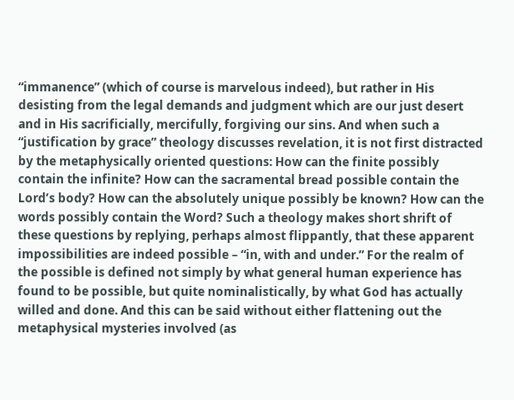“immanence” (which of course is marvelous indeed), but rather in His desisting from the legal demands and judgment which are our just desert and in His sacrificially, mercifully, forgiving our sins. And when such a “justification by grace” theology discusses revelation, it is not first distracted by the metaphysically oriented questions: How can the finite possibly contain the infinite? How can the sacramental bread possible contain the Lord’s body? How can the absolutely unique possibly be known? How can the words possibly contain the Word? Such a theology makes short shrift of these questions by replying, perhaps almost flippantly, that these apparent impossibilities are indeed possible – “in, with and under.” For the realm of the possible is defined not simply by what general human experience has found to be possible, but quite nominalistically, by what God has actually willed and done. And this can be said without either flattening out the metaphysical mysteries involved (as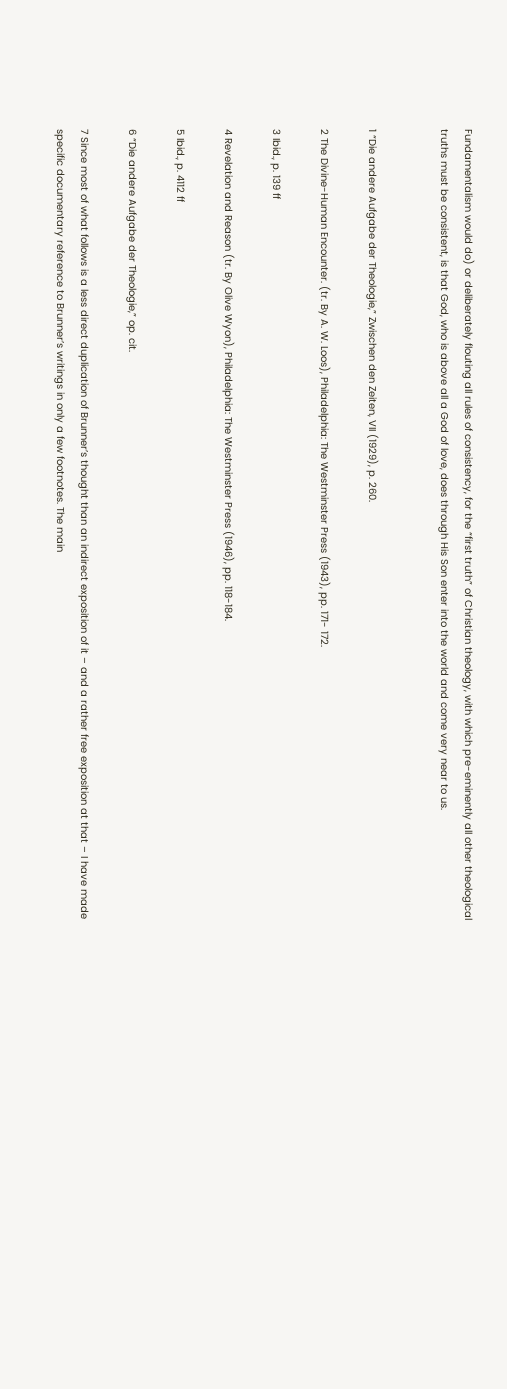Fundamentalism would do) or deliberately flouting all rules of consistency, for the “first truth” of Christian theology, with which pre-eminently all other theological truths must be consistent, is that God, who is above all a God of love, does through His Son enter into the world and come very near to us.


1 “Die andere Aufgabe der Theologie,” Zwischen den Zeiten, VII (1929), p. 260.

2 The Divine-Human Encounter. (tr. By A. W. Loos), Philadelphia: The Westminster Press (1943), pp. 171- 172.

3 Ibid., p. 139 ff

4 Revelation and Reason (tr. By Olive Wyon), Philadelphia: The Westminster Press (1946), pp. 118-184.

5 Ibid., p. 4112 ff

6 “Die andere Aufgabe der Theologie,” op. cit.

7 Since most of what follows is a less direct duplication of Brunner’s thought than an indirect exposition of it – and a rather free exposition at that – I have made specific documentary reference to Brunner’s writings in only a few footnotes. The main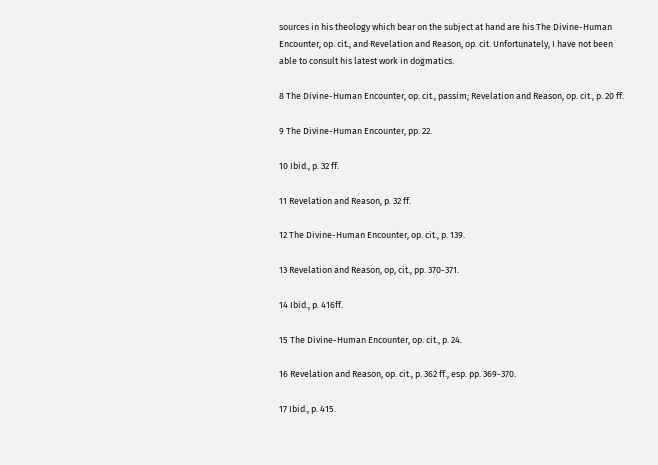sources in his theology which bear on the subject at hand are his The Divine-Human Encounter, op. cit., and Revelation and Reason, op. cit. Unfortunately, I have not been able to consult his latest work in dogmatics.

8 The Divine-Human Encounter, op. cit., passim; Revelation and Reason, op. cit., p. 20 ff.

9 The Divine-Human Encounter, pp. 22.

10 Ibid., p. 32 ff.

11 Revelation and Reason, p. 32 ff.

12 The Divine-Human Encounter, op. cit., p. 139.

13 Revelation and Reason, op, cit., pp. 370-371.

14 Ibid., p. 416ff.

15 The Divine-Human Encounter, op. cit., p. 24.

16 Revelation and Reason, op. cit., p. 362 ff., esp. pp. 369-370.

17 Ibid., p. 415.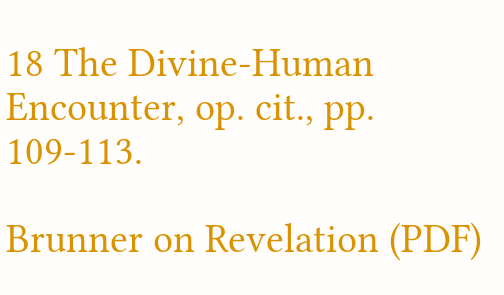18 The Divine-Human Encounter, op. cit., pp. 109-113.

Brunner on Revelation (PDF)